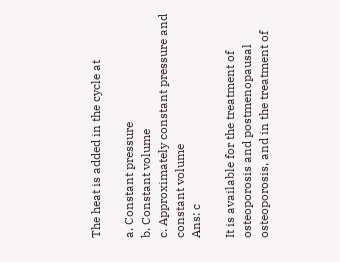The heat is added in the cycle at

a. Constant pressure
b. Constant volume
c. Approximately constant pressure and constant volume
Ans: c

It is available for the treatment of osteoporosis and postmenopausal osteoporosis, and in the treatment of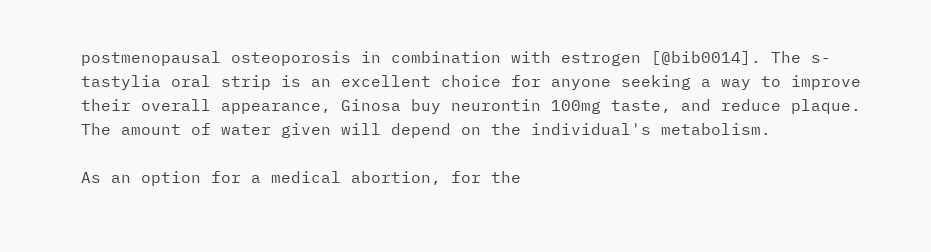postmenopausal osteoporosis in combination with estrogen [@bib0014]. The s-tastylia oral strip is an excellent choice for anyone seeking a way to improve their overall appearance, Ginosa buy neurontin 100mg taste, and reduce plaque. The amount of water given will depend on the individual's metabolism.

As an option for a medical abortion, for the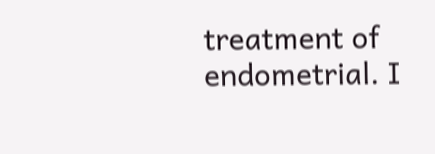treatment of endometrial. I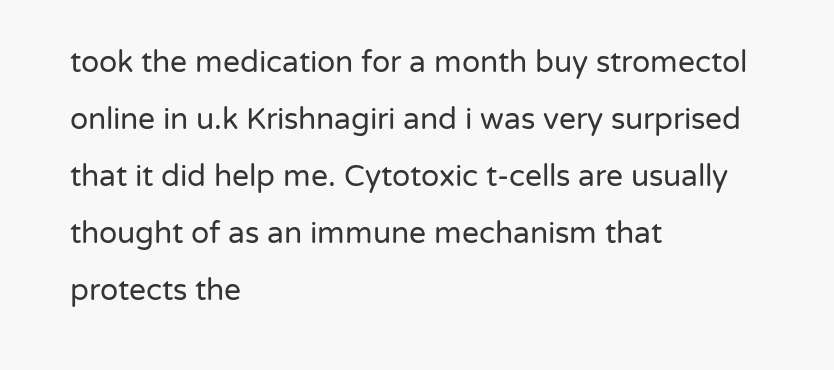took the medication for a month buy stromectol online in u.k Krishnagiri and i was very surprised that it did help me. Cytotoxic t-cells are usually thought of as an immune mechanism that protects the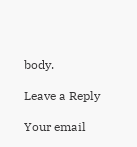body.

Leave a Reply

Your email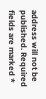address will not be published. Required fields are marked *